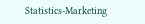Statistics-Marketing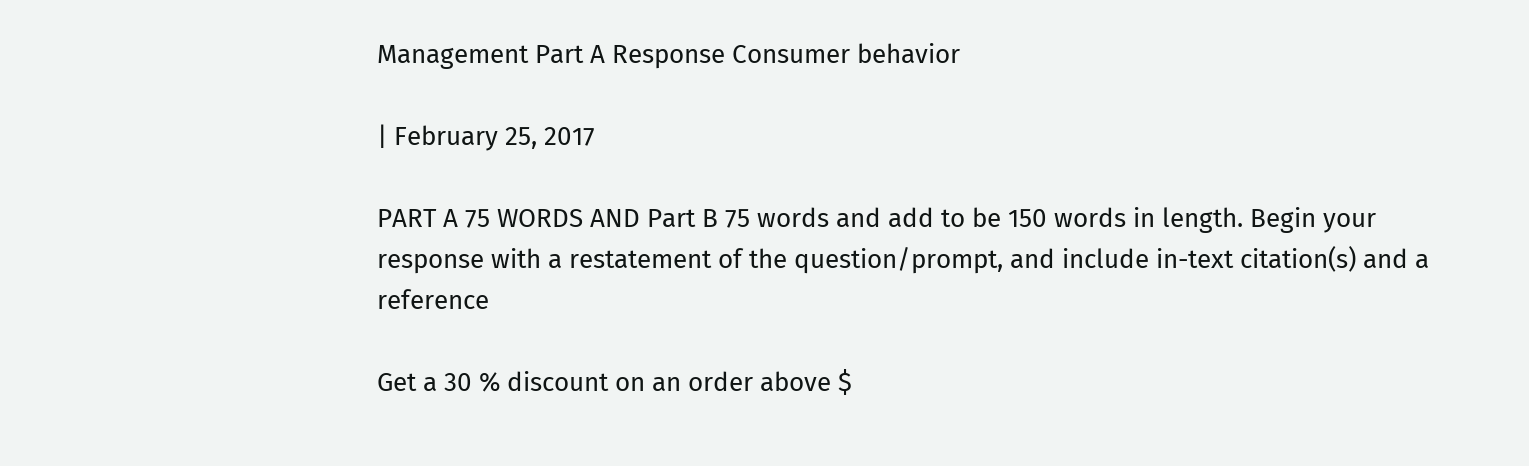Management Part A Response Consumer behavior

| February 25, 2017

PART A 75 WORDS AND Part B 75 words and add to be 150 words in length. Begin your response with a restatement of the question/prompt, and include in-text citation(s) and a reference

Get a 30 % discount on an order above $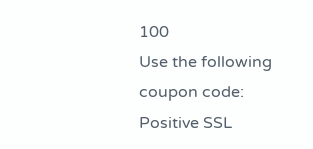100
Use the following coupon code:
Positive SSL